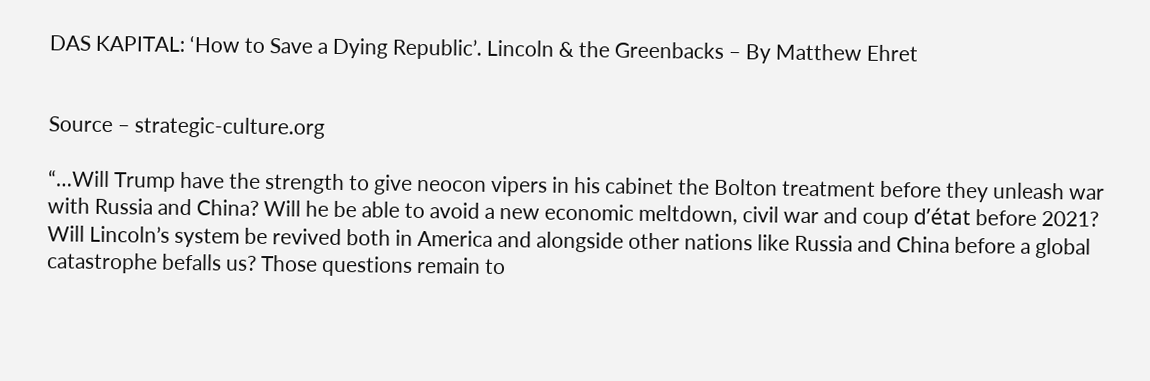DAS KAPITAL: ‘How to Save a Dying Republic’. Lincoln & the Greenbacks – By Matthew Ehret


Source – strategic-culture.org

“…Will Trump have the strength to give neocon vipers in his cabinet the Bolton treatment before they unleash war with Russia and China? Will he be able to avoid a new economic meltdown, civil war and coup d’état before 2021? Will Lincoln’s system be revived both in America and alongside other nations like Russia and China before a global catastrophe befalls us? Those questions remain to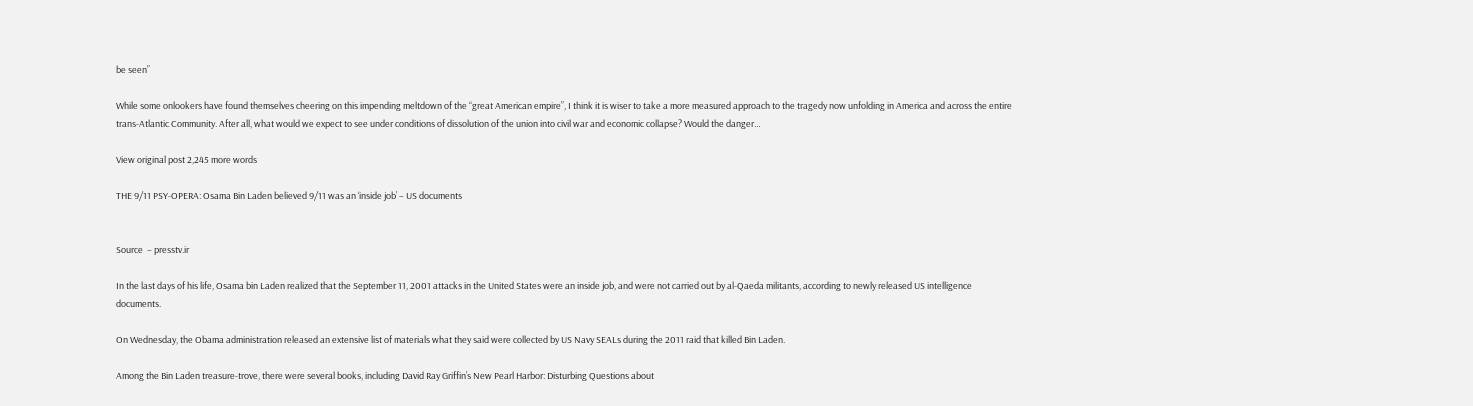be seen”

While some onlookers have found themselves cheering on this impending meltdown of the “great American empire”, I think it is wiser to take a more measured approach to the tragedy now unfolding in America and across the entire trans-Atlantic Community. After all, what would we expect to see under conditions of dissolution of the union into civil war and economic collapse? Would the danger…

View original post 2,245 more words

THE 9/11 PSY-OPERA: Osama Bin Laden believed 9/11 was an ‘inside job’ – US documents


Source  – presstv.ir

In the last days of his life, Osama bin Laden realized that the September 11, 2001 attacks in the United States were an inside job, and were not carried out by al-Qaeda militants, according to newly released US intelligence documents.

On Wednesday, the Obama administration released an extensive list of materials what they said were collected by US Navy SEALs during the 2011 raid that killed Bin Laden.

Among the Bin Laden treasure-trove, there were several books, including David Ray Griffin’s New Pearl Harbor: Disturbing Questions about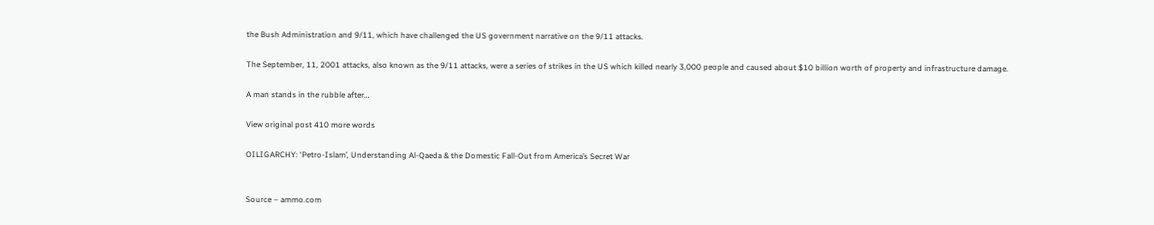the Bush Administration and 9/11, which have challenged the US government narrative on the 9/11 attacks.

The September, 11, 2001 attacks, also known as the 9/11 attacks, were a series of strikes in the US which killed nearly 3,000 people and caused about $10 billion worth of property and infrastructure damage.

A man stands in the rubble after…

View original post 410 more words

OILIGARCHY: ‘Petro-Islam’, Understanding Al-Qaeda & the Domestic Fall-Out from America’s Secret War


Source – ammo.com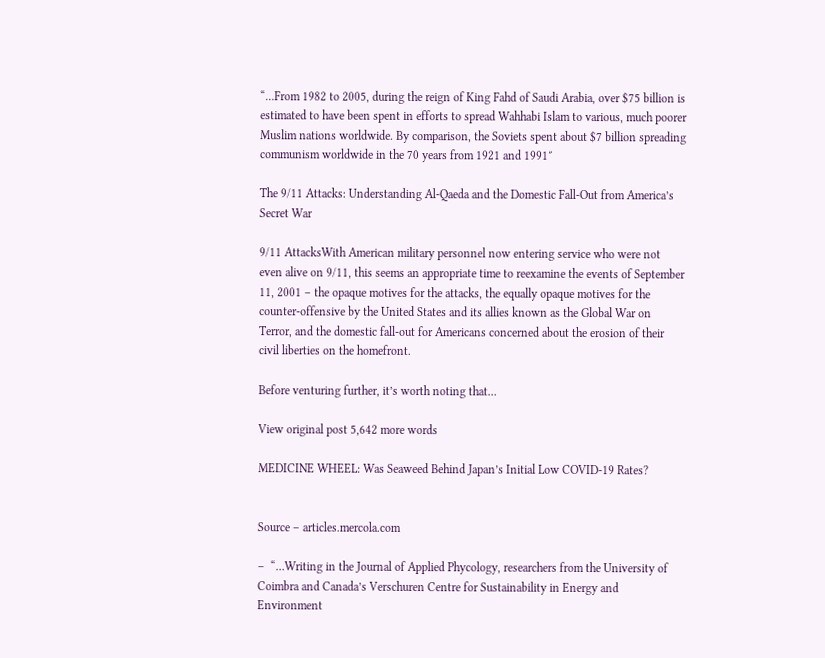“…From 1982 to 2005, during the reign of King Fahd of Saudi Arabia, over $75 billion is estimated to have been spent in efforts to spread Wahhabi Islam to various, much poorer Muslim nations worldwide. By comparison, the Soviets spent about $7 billion spreading communism worldwide in the 70 years from 1921 and 1991″

The 9/11 Attacks: Understanding Al-Qaeda and the Domestic Fall-Out from America’s Secret War

9/11 AttacksWith American military personnel now entering service who were not even alive on 9/11, this seems an appropriate time to reexamine the events of September 11, 2001 – the opaque motives for the attacks, the equally opaque motives for the counter-offensive by the United States and its allies known as the Global War on Terror, and the domestic fall-out for Americans concerned about the erosion of their civil liberties on the homefront.

Before venturing further, it’s worth noting that…

View original post 5,642 more words

MEDICINE WHEEL: Was Seaweed Behind Japan’s Initial Low COVID-19 Rates?


Source – articles.mercola.com

–  “…Writing in the Journal of Applied Phycology, researchers from the University of Coimbra and Canada’s Verschuren Centre for Sustainability in Energy and Environment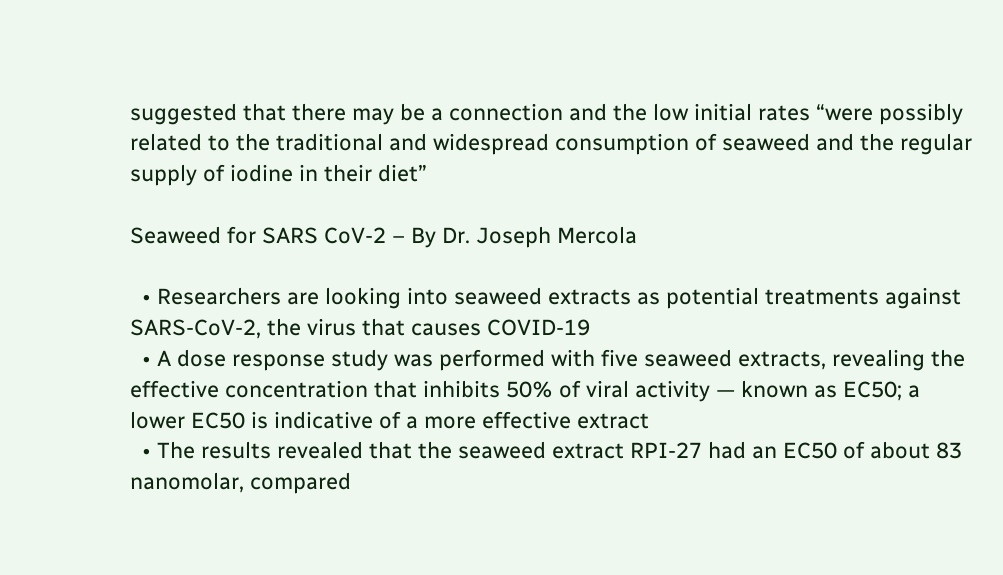suggested that there may be a connection and the low initial rates “were possibly related to the traditional and widespread consumption of seaweed and the regular supply of iodine in their diet”

Seaweed for SARS CoV-2 – By Dr. Joseph Mercola

  • Researchers are looking into seaweed extracts as potential treatments against SARS-CoV-2, the virus that causes COVID-19
  • A dose response study was performed with five seaweed extracts, revealing the effective concentration that inhibits 50% of viral activity — known as EC50; a lower EC50 is indicative of a more effective extract
  • The results revealed that the seaweed extract RPI-27 had an EC50 of about 83 nanomolar, compared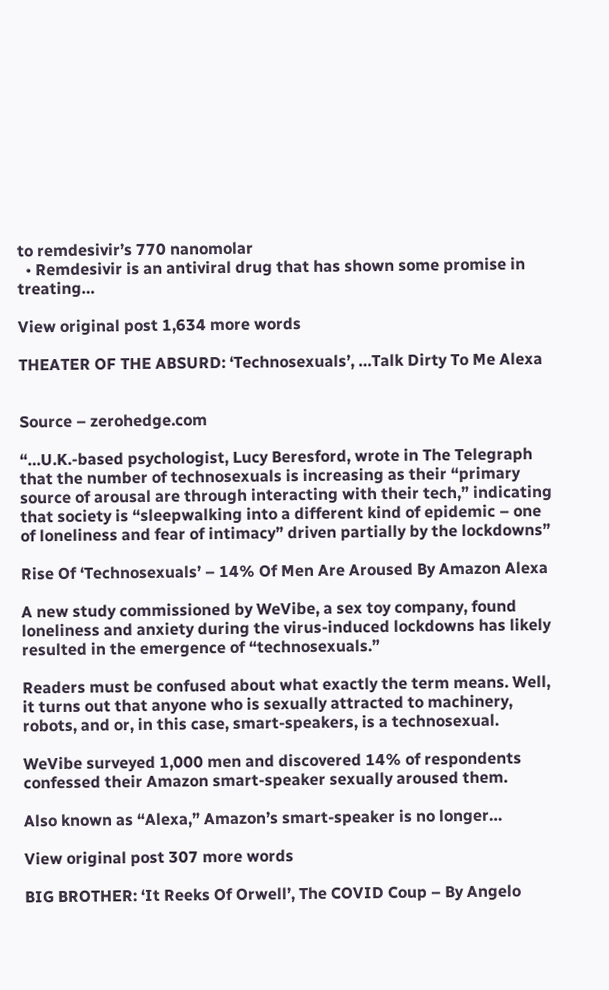to remdesivir’s 770 nanomolar
  • Remdesivir is an antiviral drug that has shown some promise in treating…

View original post 1,634 more words

THEATER OF THE ABSURD: ‘Technosexuals’, …Talk Dirty To Me Alexa


Source – zerohedge.com

“…U.K.-based psychologist, Lucy Beresford, wrote in The Telegraph that the number of technosexuals is increasing as their “primary source of arousal are through interacting with their tech,” indicating that society is “sleepwalking into a different kind of epidemic – one of loneliness and fear of intimacy” driven partially by the lockdowns”

Rise Of ‘Technosexuals’ – 14% Of Men Are Aroused By Amazon Alexa

A new study commissioned by WeVibe, a sex toy company, found loneliness and anxiety during the virus-induced lockdowns has likely resulted in the emergence of “technosexuals.”

Readers must be confused about what exactly the term means. Well, it turns out that anyone who is sexually attracted to machinery, robots, and or, in this case, smart-speakers, is a technosexual.

WeVibe surveyed 1,000 men and discovered 14% of respondents confessed their Amazon smart-speaker sexually aroused them.

Also known as “Alexa,” Amazon’s smart-speaker is no longer…

View original post 307 more words

BIG BROTHER: ‘It Reeks Of Orwell’, The COVID Coup – By Angelo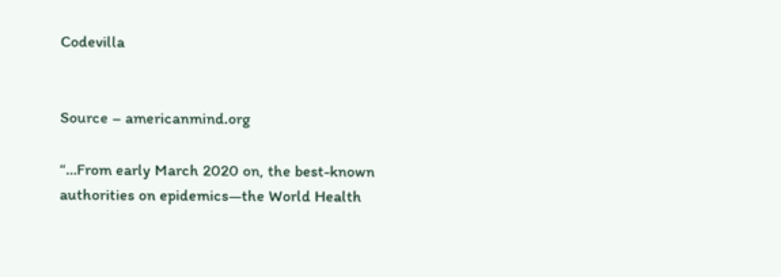Codevilla


Source – americanmind.org

“…From early March 2020 on, the best-known authorities on epidemics—the World Health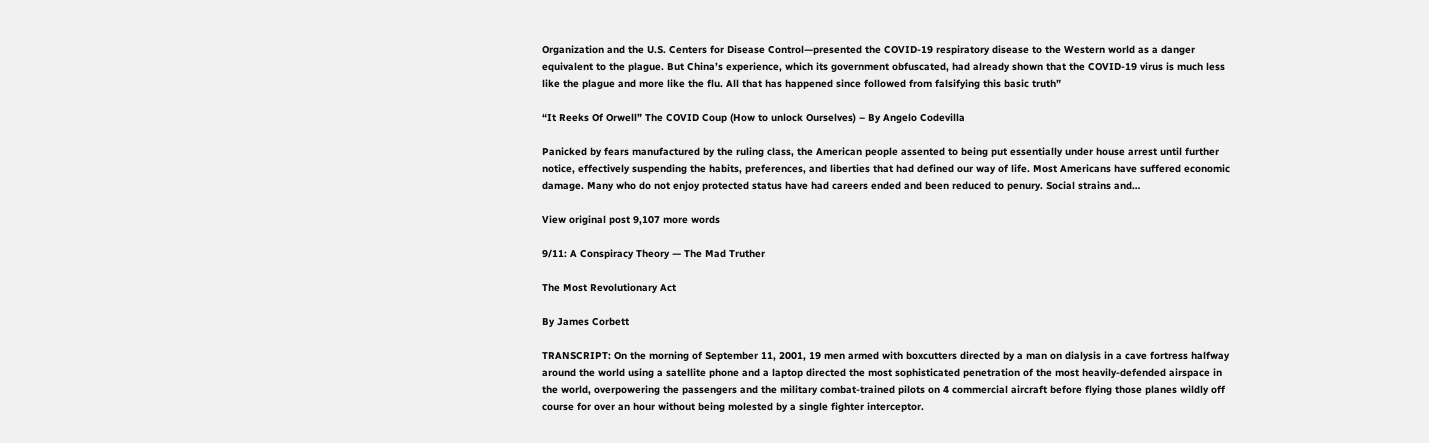Organization and the U.S. Centers for Disease Control—presented the COVID-19 respiratory disease to the Western world as a danger equivalent to the plague. But China’s experience, which its government obfuscated, had already shown that the COVID-19 virus is much less like the plague and more like the flu. All that has happened since followed from falsifying this basic truth”

“It Reeks Of Orwell” The COVID Coup (How to unlock Ourselves) – By Angelo Codevilla

Panicked by fears manufactured by the ruling class, the American people assented to being put essentially under house arrest until further notice, effectively suspending the habits, preferences, and liberties that had defined our way of life. Most Americans have suffered economic damage. Many who do not enjoy protected status have had careers ended and been reduced to penury. Social strains and…

View original post 9,107 more words

9/11: A Conspiracy Theory — The Mad Truther

The Most Revolutionary Act

By James Corbett

TRANSCRIPT: On the morning of September 11, 2001, 19 men armed with boxcutters directed by a man on dialysis in a cave fortress halfway around the world using a satellite phone and a laptop directed the most sophisticated penetration of the most heavily-defended airspace in the world, overpowering the passengers and the military combat-trained pilots on 4 commercial aircraft before flying those planes wildly off course for over an hour without being molested by a single fighter interceptor.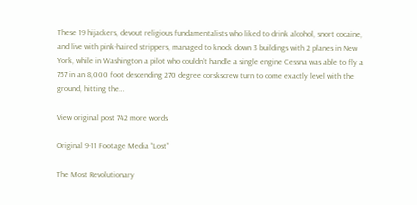These 19 hijackers, devout religious fundamentalists who liked to drink alcohol, snort cocaine, and live with pink-haired strippers, managed to knock down 3 buildings with 2 planes in New York, while in Washington a pilot who couldn’t handle a single engine Cessna was able to fly a 757 in an 8,000 foot descending 270 degree corskscrew turn to come exactly level with the ground, hitting the…

View original post 742 more words

Original 9-11 Footage Media “Lost”

The Most Revolutionary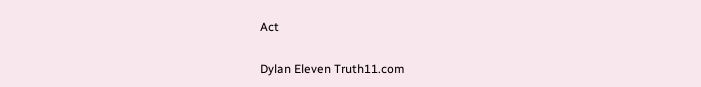Act

Dylan Eleven Truth11.com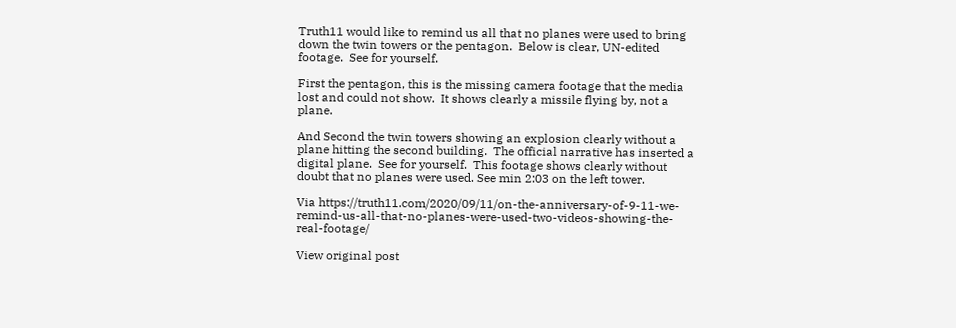Truth11 would like to remind us all that no planes were used to bring down the twin towers or the pentagon.  Below is clear, UN-edited footage.  See for yourself.

First the pentagon, this is the missing camera footage that the media lost and could not show.  It shows clearly a missile flying by, not a plane.

And Second the twin towers showing an explosion clearly without a plane hitting the second building.  The official narrative has inserted a digital plane.  See for yourself.  This footage shows clearly without doubt that no planes were used. See min 2:03 on the left tower.

Via https://truth11.com/2020/09/11/on-the-anniversary-of-9-11-we-remind-us-all-that-no-planes-were-used-two-videos-showing-the-real-footage/

View original post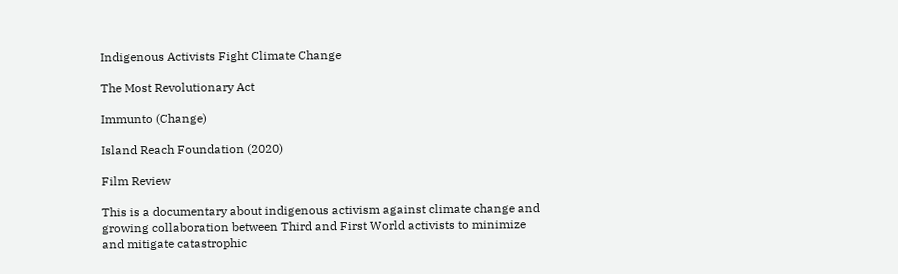Indigenous Activists Fight Climate Change

The Most Revolutionary Act

Immunto (Change)

Island Reach Foundation (2020)

Film Review

This is a documentary about indigenous activism against climate change and growing collaboration between Third and First World activists to minimize and mitigate catastrophic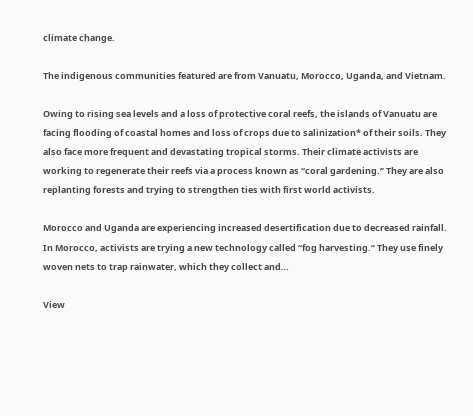climate change.

The indigenous communities featured are from Vanuatu, Morocco, Uganda, and Vietnam.

Owing to rising sea levels and a loss of protective coral reefs, the islands of Vanuatu are facing flooding of coastal homes and loss of crops due to salinization* of their soils. They also face more frequent and devastating tropical storms. Their climate activists are working to regenerate their reefs via a process known as “coral gardening.” They are also replanting forests and trying to strengthen ties with first world activists.

Morocco and Uganda are experiencing increased desertification due to decreased rainfall. In Morocco, activists are trying a new technology called “fog harvesting.” They use finely woven nets to trap rainwater, which they collect and…

View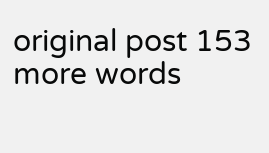original post 153 more words